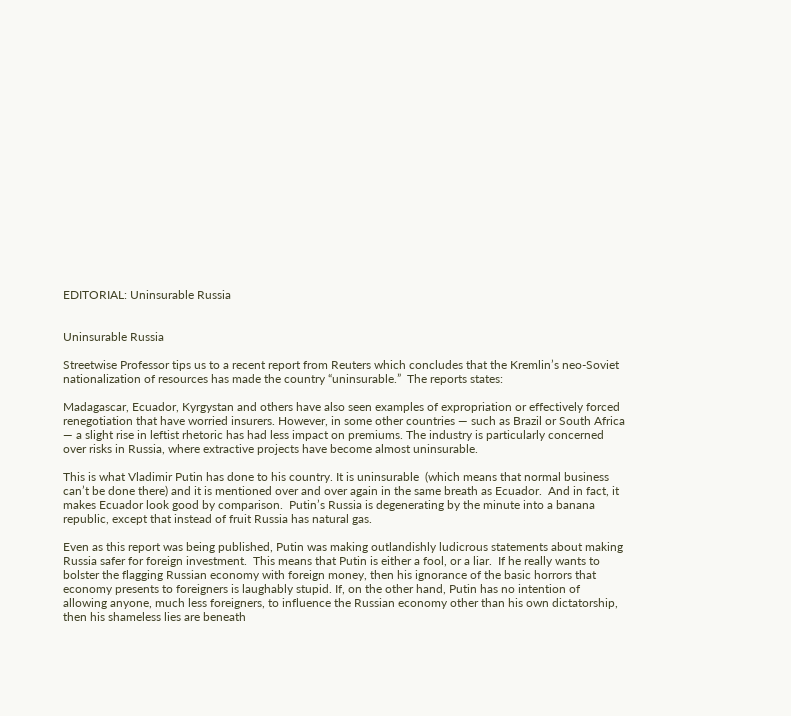EDITORIAL: Uninsurable Russia


Uninsurable Russia

Streetwise Professor tips us to a recent report from Reuters which concludes that the Kremlin’s neo-Soviet nationalization of resources has made the country “uninsurable.”  The reports states:

Madagascar, Ecuador, Kyrgystan and others have also seen examples of expropriation or effectively forced renegotiation that have worried insurers. However, in some other countries — such as Brazil or South Africa — a slight rise in leftist rhetoric has had less impact on premiums. The industry is particularly concerned over risks in Russia, where extractive projects have become almost uninsurable.

This is what Vladimir Putin has done to his country. It is uninsurable  (which means that normal business can’t be done there) and it is mentioned over and over again in the same breath as Ecuador.  And in fact, it makes Ecuador look good by comparison.  Putin’s Russia is degenerating by the minute into a banana republic, except that instead of fruit Russia has natural gas.

Even as this report was being published, Putin was making outlandishly ludicrous statements about making Russia safer for foreign investment.  This means that Putin is either a fool, or a liar.  If he really wants to bolster the flagging Russian economy with foreign money, then his ignorance of the basic horrors that economy presents to foreigners is laughably stupid. If, on the other hand, Putin has no intention of allowing anyone, much less foreigners, to influence the Russian economy other than his own dictatorship, then his shameless lies are beneath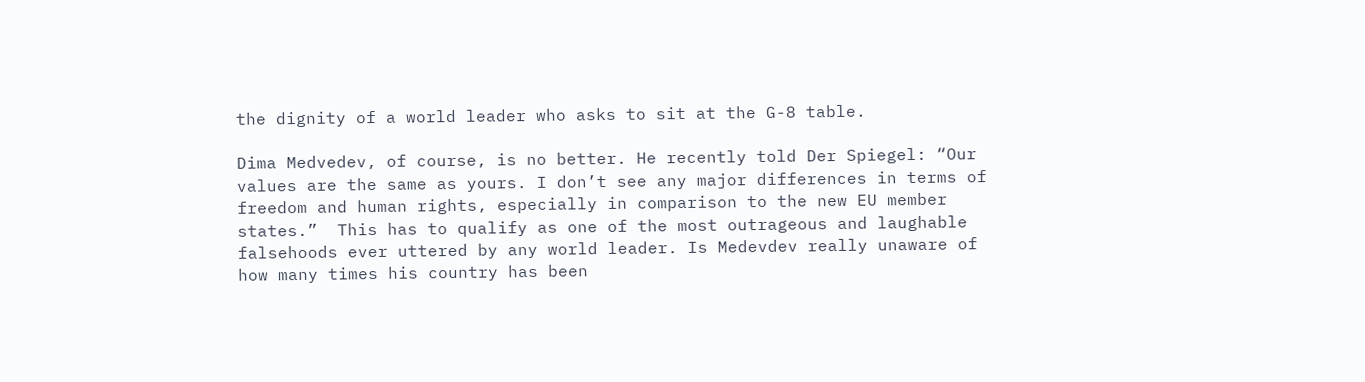the dignity of a world leader who asks to sit at the G-8 table.

Dima Medvedev, of course, is no better. He recently told Der Spiegel: “Our values are the same as yours. I don’t see any major differences in terms of freedom and human rights, especially in comparison to the new EU member states.”  This has to qualify as one of the most outrageous and laughable falsehoods ever uttered by any world leader. Is Medevdev really unaware of how many times his country has been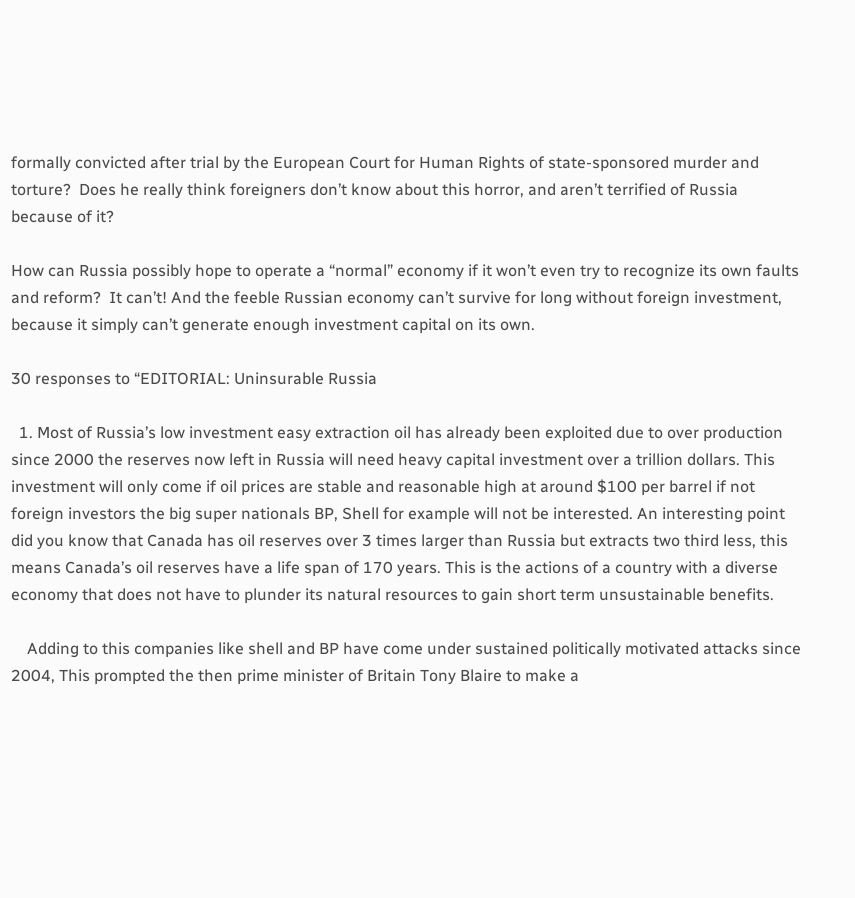formally convicted after trial by the European Court for Human Rights of state-sponsored murder and torture?  Does he really think foreigners don’t know about this horror, and aren’t terrified of Russia because of it?

How can Russia possibly hope to operate a “normal” economy if it won’t even try to recognize its own faults and reform?  It can’t! And the feeble Russian economy can’t survive for long without foreign investment, because it simply can’t generate enough investment capital on its own.

30 responses to “EDITORIAL: Uninsurable Russia

  1. Most of Russia’s low investment easy extraction oil has already been exploited due to over production since 2000 the reserves now left in Russia will need heavy capital investment over a trillion dollars. This investment will only come if oil prices are stable and reasonable high at around $100 per barrel if not foreign investors the big super nationals BP, Shell for example will not be interested. An interesting point did you know that Canada has oil reserves over 3 times larger than Russia but extracts two third less, this means Canada’s oil reserves have a life span of 170 years. This is the actions of a country with a diverse economy that does not have to plunder its natural resources to gain short term unsustainable benefits.

    Adding to this companies like shell and BP have come under sustained politically motivated attacks since 2004, This prompted the then prime minister of Britain Tony Blaire to make a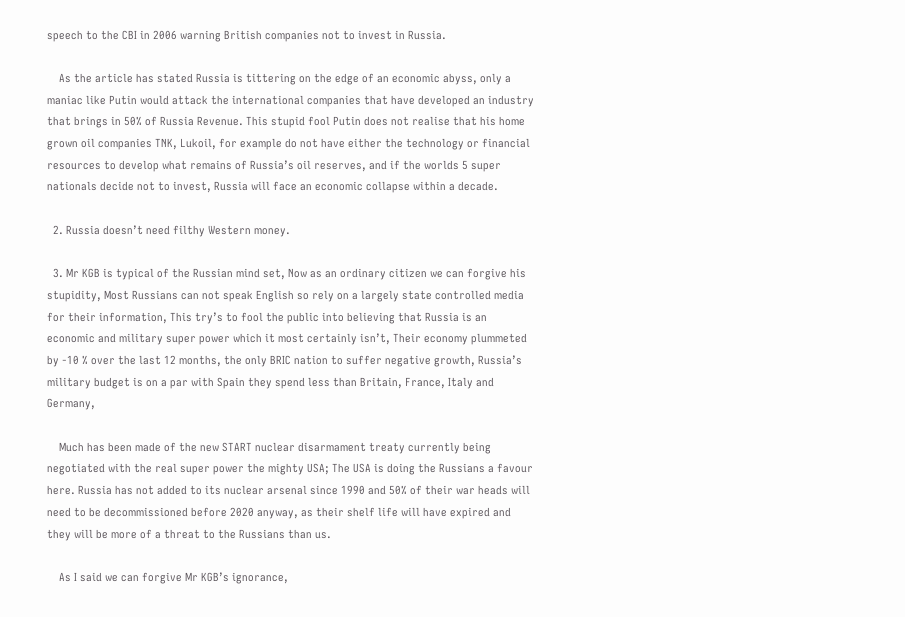speech to the CBI in 2006 warning British companies not to invest in Russia.

    As the article has stated Russia is tittering on the edge of an economic abyss, only a maniac like Putin would attack the international companies that have developed an industry that brings in 50% of Russia Revenue. This stupid fool Putin does not realise that his home grown oil companies TNK, Lukoil, for example do not have either the technology or financial resources to develop what remains of Russia’s oil reserves, and if the worlds 5 super nationals decide not to invest, Russia will face an economic collapse within a decade.

  2. Russia doesn’t need filthy Western money.

  3. Mr KGB is typical of the Russian mind set, Now as an ordinary citizen we can forgive his stupidity, Most Russians can not speak English so rely on a largely state controlled media for their information, This try’s to fool the public into believing that Russia is an economic and military super power which it most certainly isn’t, Their economy plummeted by -10 % over the last 12 months, the only BRIC nation to suffer negative growth, Russia’s military budget is on a par with Spain they spend less than Britain, France, Italy and Germany,

    Much has been made of the new START nuclear disarmament treaty currently being negotiated with the real super power the mighty USA; The USA is doing the Russians a favour here. Russia has not added to its nuclear arsenal since 1990 and 50% of their war heads will need to be decommissioned before 2020 anyway, as their shelf life will have expired and they will be more of a threat to the Russians than us.

    As I said we can forgive Mr KGB’s ignorance,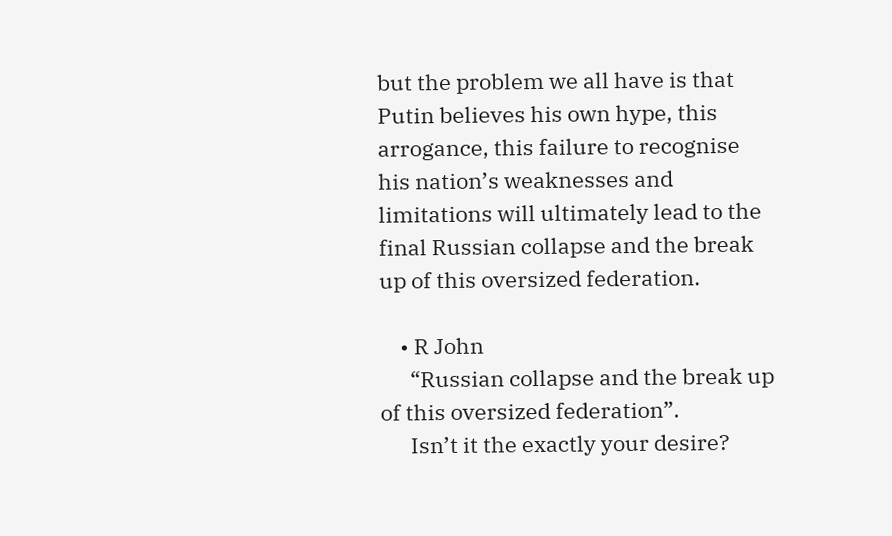but the problem we all have is that Putin believes his own hype, this arrogance, this failure to recognise his nation’s weaknesses and limitations will ultimately lead to the final Russian collapse and the break up of this oversized federation.

    • R John
      “Russian collapse and the break up of this oversized federation”.
      Isn’t it the exactly your desire?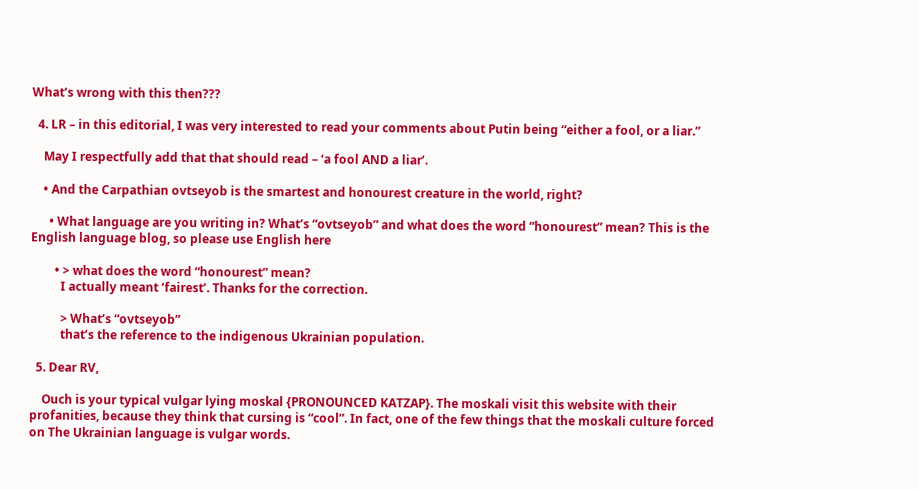What’s wrong with this then???

  4. LR – in this editorial, I was very interested to read your comments about Putin being “either a fool, or a liar.”

    May I respectfully add that that should read – ‘a fool AND a liar’.

    • And the Carpathian ovtseyob is the smartest and honourest creature in the world, right?

      • What language are you writing in? What’s “ovtseyob” and what does the word “honourest” mean? This is the English language blog, so please use English here

        • > what does the word “honourest” mean?
          I actually meant ‘fairest’. Thanks for the correction.

          > What’s “ovtseyob”
          that’s the reference to the indigenous Ukrainian population.

  5. Dear RV,

    Ouch is your typical vulgar lying moskal {PRONOUNCED KATZAP}. The moskali visit this website with their profanities, because they think that cursing is “cool”. In fact, one of the few things that the moskali culture forced on The Ukrainian language is vulgar words.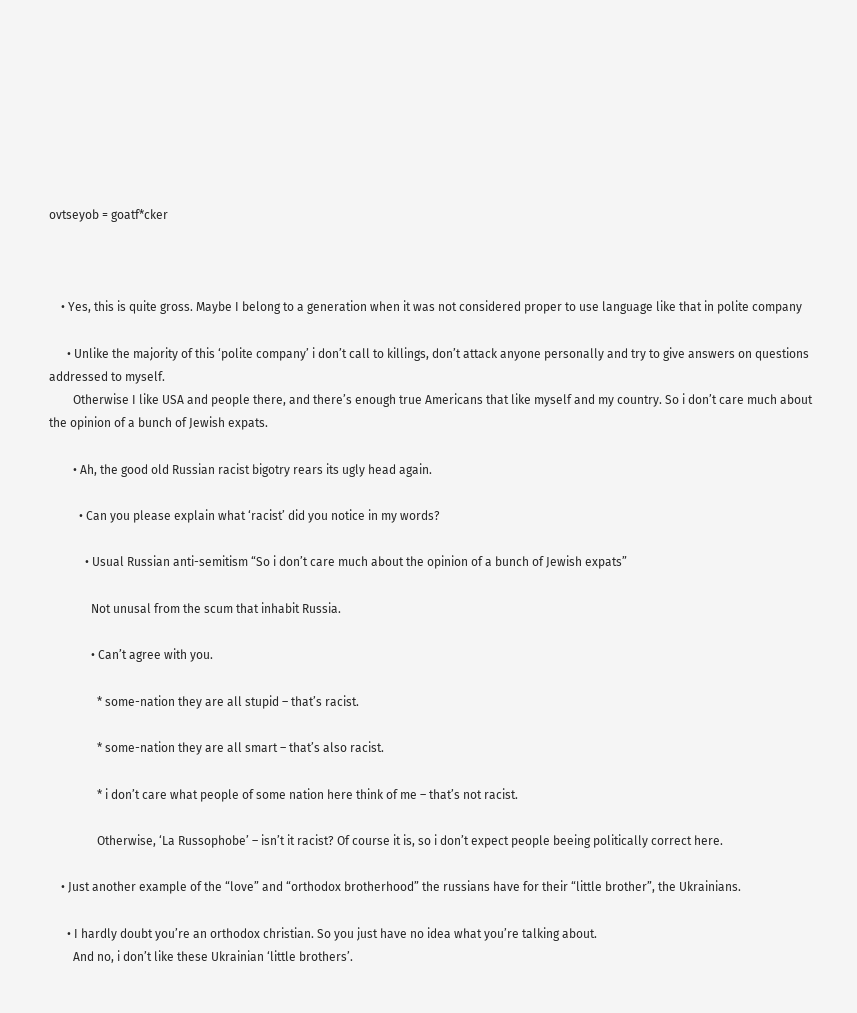ovtseyob = goatf*cker



    • Yes, this is quite gross. Maybe I belong to a generation when it was not considered proper to use language like that in polite company

      • Unlike the majority of this ‘polite company’ i don’t call to killings, don’t attack anyone personally and try to give answers on questions addressed to myself.
        Otherwise I like USA and people there, and there’s enough true Americans that like myself and my country. So i don’t care much about the opinion of a bunch of Jewish expats.

        • Ah, the good old Russian racist bigotry rears its ugly head again.

          • Can you please explain what ‘racist’ did you notice in my words?

            • Usual Russian anti-semitism “So i don’t care much about the opinion of a bunch of Jewish expats”

              Not unusal from the scum that inhabit Russia.

              • Can’t agree with you.

                * some-nation they are all stupid – that’s racist.

                * some-nation they are all smart – that’s also racist.

                * i don’t care what people of some nation here think of me – that’s not racist.

                Otherwise, ‘La Russophobe’ – isn’t it racist? Of course it is, so i don’t expect people beeing politically correct here.

    • Just another example of the “love” and “orthodox brotherhood” the russians have for their “little brother”, the Ukrainians.

      • I hardly doubt you’re an orthodox christian. So you just have no idea what you’re talking about.
        And no, i don’t like these Ukrainian ‘little brothers’.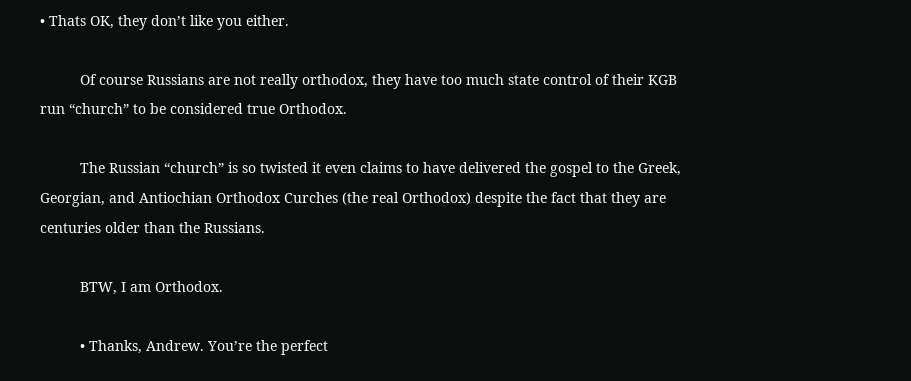• Thats OK, they don’t like you either.

          Of course Russians are not really orthodox, they have too much state control of their KGB run “church” to be considered true Orthodox.

          The Russian “church” is so twisted it even claims to have delivered the gospel to the Greek, Georgian, and Antiochian Orthodox Curches (the real Orthodox) despite the fact that they are centuries older than the Russians.

          BTW, I am Orthodox.

          • Thanks, Andrew. You’re the perfect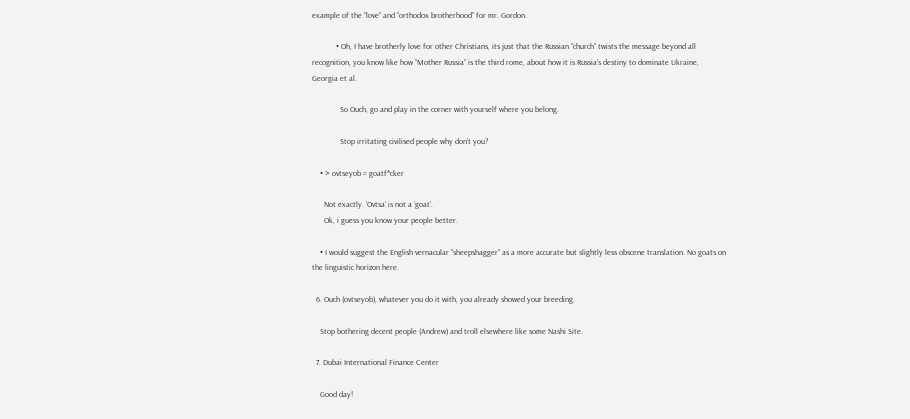example of the “love” and “orthodox brotherhood” for mr. Gordon.

            • Oh, I have brotherly love for other Christians, its just that the Russian “church” twists the message beyond all recognition, you know like how “Mother Russia” is the third rome, about how it is Russia’s destiny to dominate Ukraine, Georgia et al.

              So Ouch, go and play in the corner with yourself where you belong.

              Stop irritating civilised people why don’t you?

    • > ovtseyob = goatf*cker

      Not exactly. ‘Ovtsa’ is not a ‘goat’.
      Ok, i guess you know your people better.

    • I would suggest the English vernacular “sheepshagger” as a more accurate but slightly less obscene translation. No goats on the linguistic horizon here.

  6. Ouch (ovtseyob), whatever you do it with, you already showed your breeding.

    Stop bothering decent people (Andrew) and troll elsewhere like some Nashi Site.

  7. Dubai International Finance Center

    Good day!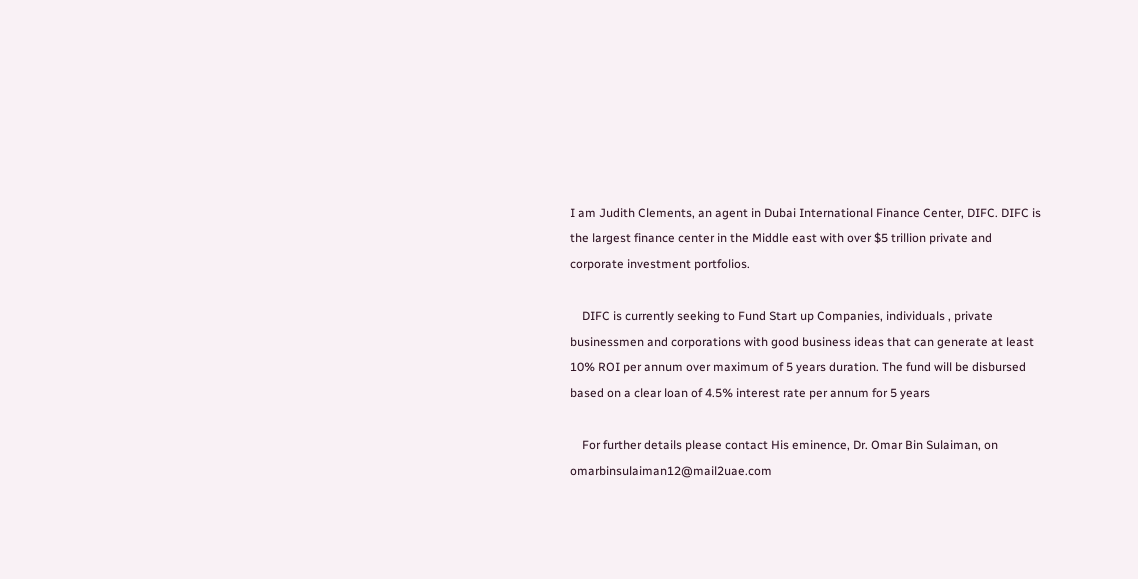I am Judith Clements, an agent in Dubai International Finance Center, DIFC. DIFC is the largest finance center in the Middle east with over $5 trillion private and corporate investment portfolios.

    DIFC is currently seeking to Fund Start up Companies, individuals , private businessmen and corporations with good business ideas that can generate at least 10% ROI per annum over maximum of 5 years duration. The fund will be disbursed based on a clear loan of 4.5% interest rate per annum for 5 years

    For further details please contact His eminence, Dr. Omar Bin Sulaiman, on omarbinsulaiman12@mail2uae.com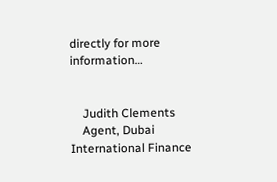directly for more information…


    Judith Clements
    Agent, Dubai International Finance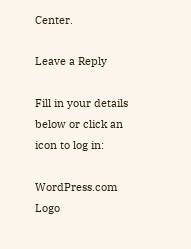Center.

Leave a Reply

Fill in your details below or click an icon to log in:

WordPress.com Logo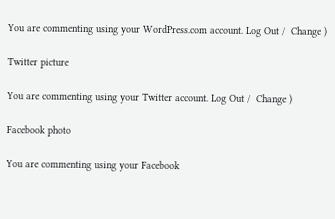You are commenting using your WordPress.com account. Log Out /  Change )

Twitter picture

You are commenting using your Twitter account. Log Out /  Change )

Facebook photo

You are commenting using your Facebook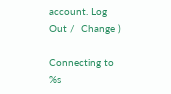account. Log Out /  Change )

Connecting to %s